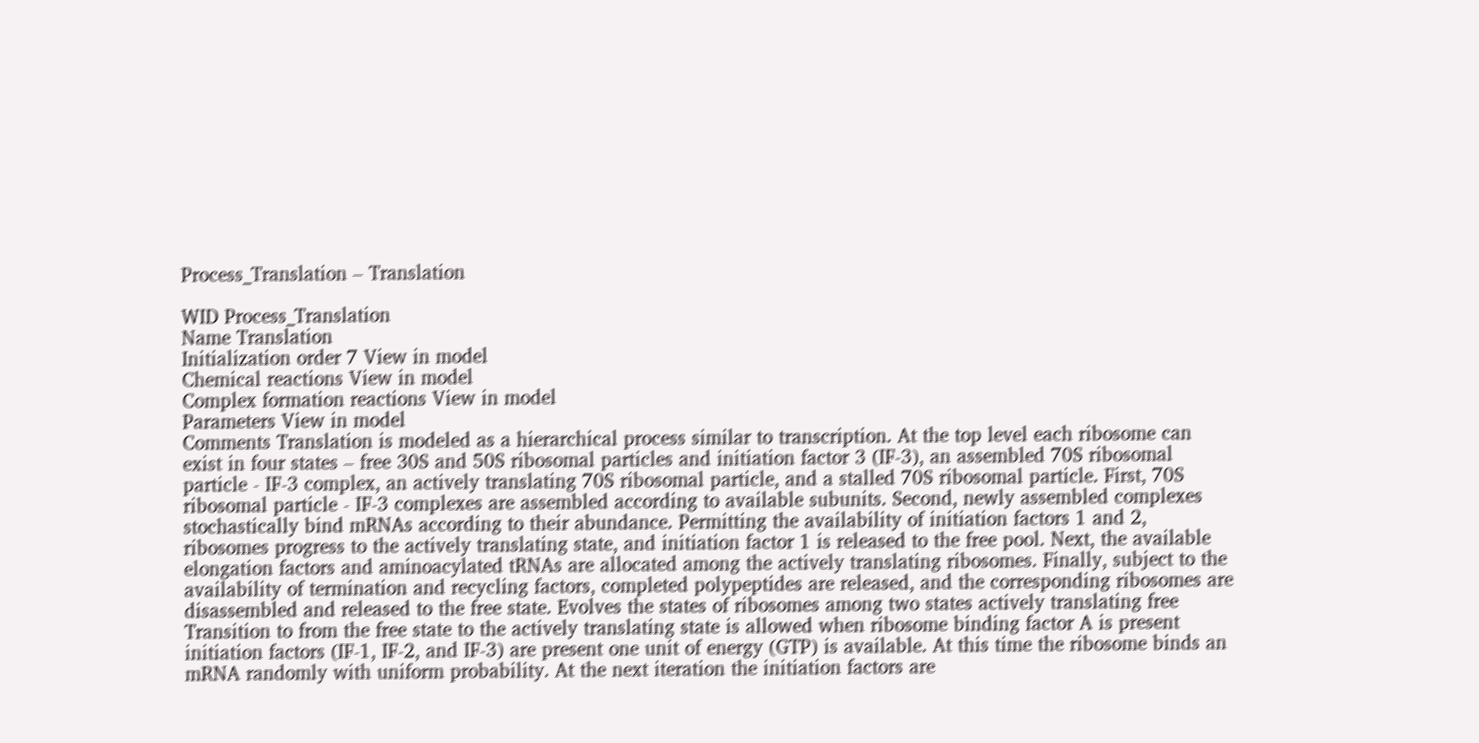Process_Translation – Translation

WID Process_Translation
Name Translation
Initialization order 7 View in model
Chemical reactions View in model
Complex formation reactions View in model
Parameters View in model
Comments Translation is modeled as a hierarchical process similar to transcription. At the top level each ribosome can exist in four states – free 30S and 50S ribosomal particles and initiation factor 3 (IF-3), an assembled 70S ribosomal particle - IF-3 complex, an actively translating 70S ribosomal particle, and a stalled 70S ribosomal particle. First, 70S ribosomal particle - IF-3 complexes are assembled according to available subunits. Second, newly assembled complexes stochastically bind mRNAs according to their abundance. Permitting the availability of initiation factors 1 and 2, ribosomes progress to the actively translating state, and initiation factor 1 is released to the free pool. Next, the available elongation factors and aminoacylated tRNAs are allocated among the actively translating ribosomes. Finally, subject to the availability of termination and recycling factors, completed polypeptides are released, and the corresponding ribosomes are disassembled and released to the free state. Evolves the states of ribosomes among two states actively translating free Transition to from the free state to the actively translating state is allowed when ribosome binding factor A is present initiation factors (IF-1, IF-2, and IF-3) are present one unit of energy (GTP) is available. At this time the ribosome binds an mRNA randomly with uniform probability. At the next iteration the initiation factors are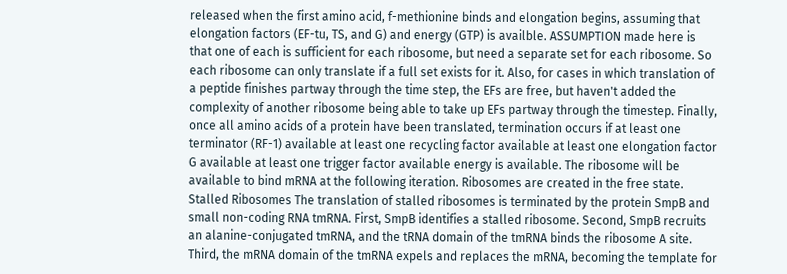released when the first amino acid, f-methionine binds and elongation begins, assuming that elongation factors (EF-tu, TS, and G) and energy (GTP) is availble. ASSUMPTION made here is that one of each is sufficient for each ribosome, but need a separate set for each ribosome. So each ribosome can only translate if a full set exists for it. Also, for cases in which translation of a peptide finishes partway through the time step, the EFs are free, but haven't added the complexity of another ribosome being able to take up EFs partway through the timestep. Finally, once all amino acids of a protein have been translated, termination occurs if at least one terminator (RF-1) available at least one recycling factor available at least one elongation factor G available at least one trigger factor available energy is available. The ribosome will be available to bind mRNA at the following iteration. Ribosomes are created in the free state. Stalled Ribosomes The translation of stalled ribosomes is terminated by the protein SmpB and small non-coding RNA tmRNA. First, SmpB identifies a stalled ribosome. Second, SmpB recruits an alanine-conjugated tmRNA, and the tRNA domain of the tmRNA binds the ribosome A site. Third, the mRNA domain of the tmRNA expels and replaces the mRNA, becoming the template for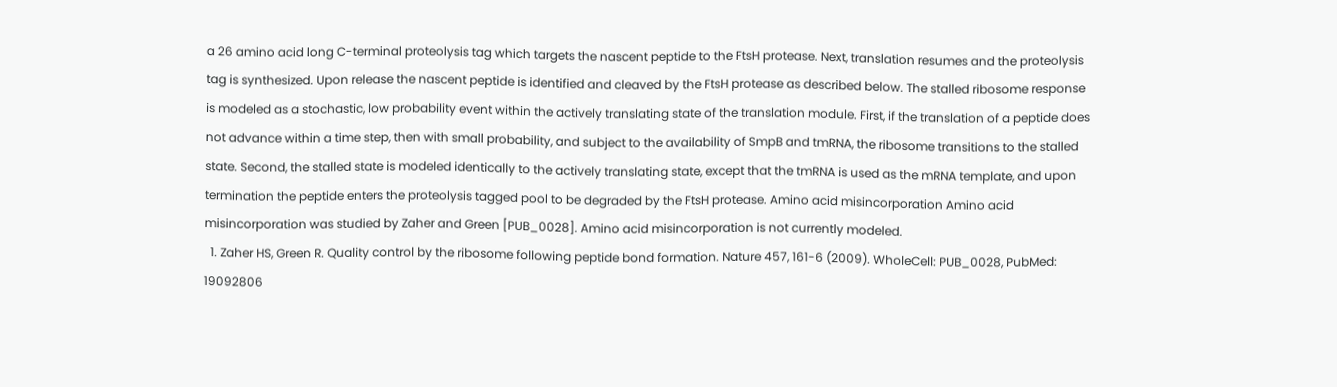a 26 amino acid long C-terminal proteolysis tag which targets the nascent peptide to the FtsH protease. Next, translation resumes and the proteolysis tag is synthesized. Upon release the nascent peptide is identified and cleaved by the FtsH protease as described below. The stalled ribosome response is modeled as a stochastic, low probability event within the actively translating state of the translation module. First, if the translation of a peptide does not advance within a time step, then with small probability, and subject to the availability of SmpB and tmRNA, the ribosome transitions to the stalled state. Second, the stalled state is modeled identically to the actively translating state, except that the tmRNA is used as the mRNA template, and upon termination the peptide enters the proteolysis tagged pool to be degraded by the FtsH protease. Amino acid misincorporation Amino acid misincorporation was studied by Zaher and Green [PUB_0028]. Amino acid misincorporation is not currently modeled.
  1. Zaher HS, Green R. Quality control by the ribosome following peptide bond formation. Nature 457, 161-6 (2009). WholeCell: PUB_0028, PubMed: 19092806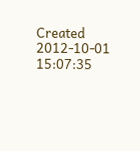Created 2012-10-01 15:07:35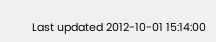Last updated 2012-10-01 15:14:00